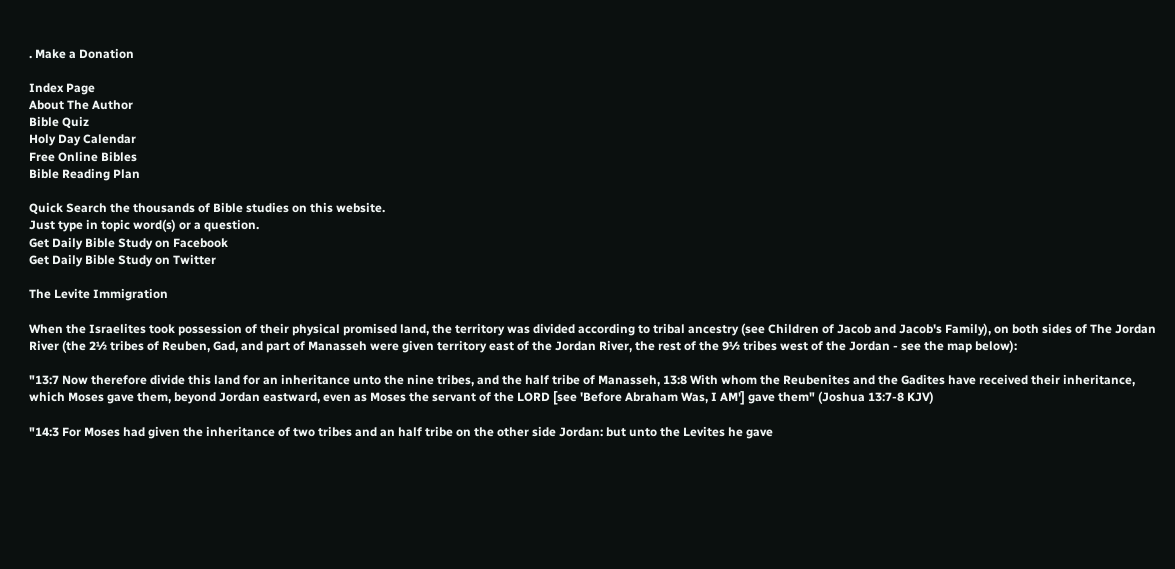. Make a Donation

Index Page
About The Author
Bible Quiz
Holy Day Calendar
Free Online Bibles
Bible Reading Plan

Quick Search the thousands of Bible studies on this website.
Just type in topic word(s) or a question.
Get Daily Bible Study on Facebook
Get Daily Bible Study on Twitter

The Levite Immigration

When the Israelites took possession of their physical promised land, the territory was divided according to tribal ancestry (see Children of Jacob and Jacob's Family), on both sides of The Jordan River (the 2½ tribes of Reuben, Gad, and part of Manasseh were given territory east of the Jordan River, the rest of the 9½ tribes west of the Jordan - see the map below):

"13:7 Now therefore divide this land for an inheritance unto the nine tribes, and the half tribe of Manasseh, 13:8 With whom the Reubenites and the Gadites have received their inheritance, which Moses gave them, beyond Jordan eastward, even as Moses the servant of the LORD [see 'Before Abraham Was, I AM'] gave them" (Joshua 13:7-8 KJV)

"14:3 For Moses had given the inheritance of two tribes and an half tribe on the other side Jordan: but unto the Levites he gave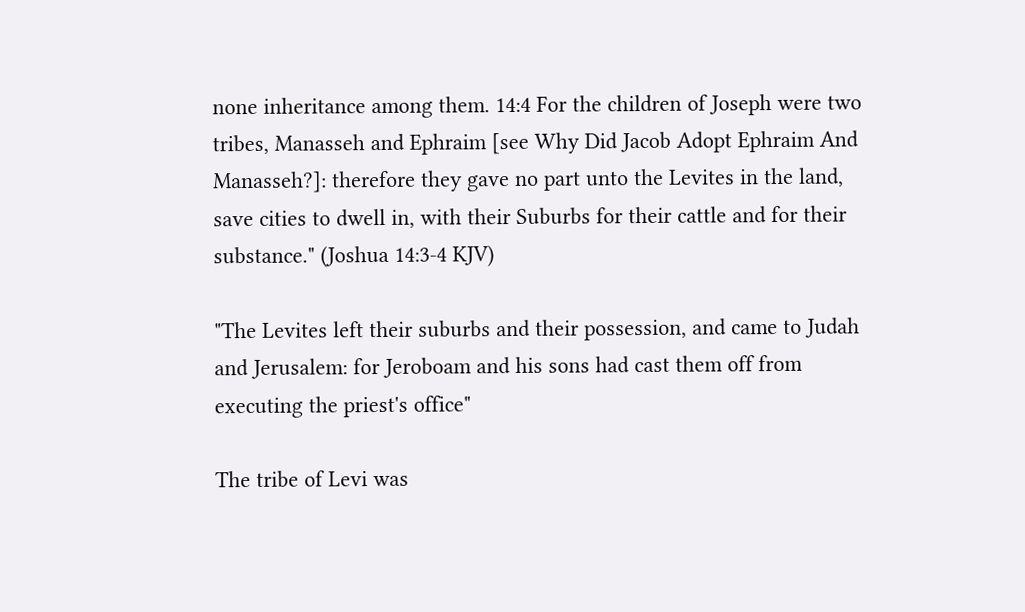none inheritance among them. 14:4 For the children of Joseph were two tribes, Manasseh and Ephraim [see Why Did Jacob Adopt Ephraim And Manasseh?]: therefore they gave no part unto the Levites in the land, save cities to dwell in, with their Suburbs for their cattle and for their substance." (Joshua 14:3-4 KJV)

"The Levites left their suburbs and their possession, and came to Judah and Jerusalem: for Jeroboam and his sons had cast them off from executing the priest's office"

The tribe of Levi was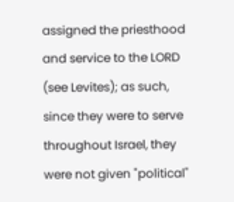assigned the priesthood and service to the LORD (see Levites); as such, since they were to serve throughout Israel, they were not given "political"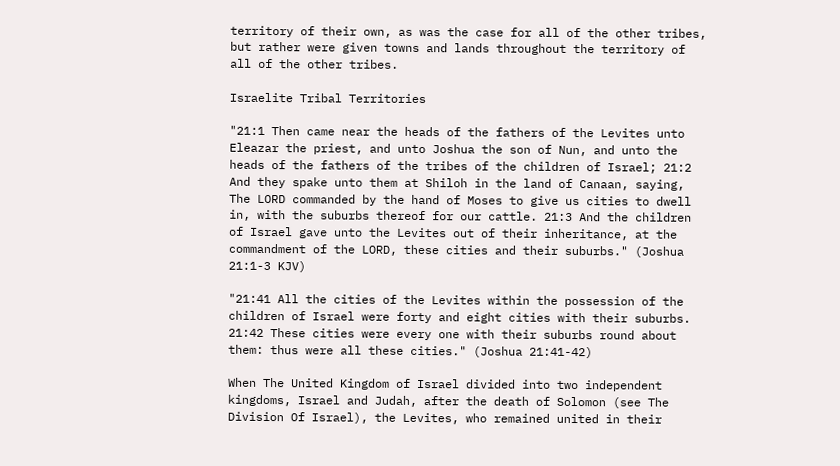territory of their own, as was the case for all of the other tribes, but rather were given towns and lands throughout the territory of all of the other tribes.

Israelite Tribal Territories

"21:1 Then came near the heads of the fathers of the Levites unto Eleazar the priest, and unto Joshua the son of Nun, and unto the heads of the fathers of the tribes of the children of Israel; 21:2 And they spake unto them at Shiloh in the land of Canaan, saying, The LORD commanded by the hand of Moses to give us cities to dwell in, with the suburbs thereof for our cattle. 21:3 And the children of Israel gave unto the Levites out of their inheritance, at the commandment of the LORD, these cities and their suburbs." (Joshua 21:1-3 KJV)

"21:41 All the cities of the Levites within the possession of the children of Israel were forty and eight cities with their suburbs. 21:42 These cities were every one with their suburbs round about them: thus were all these cities." (Joshua 21:41-42)

When The United Kingdom of Israel divided into two independent kingdoms, Israel and Judah, after the death of Solomon (see The Division Of Israel), the Levites, who remained united in their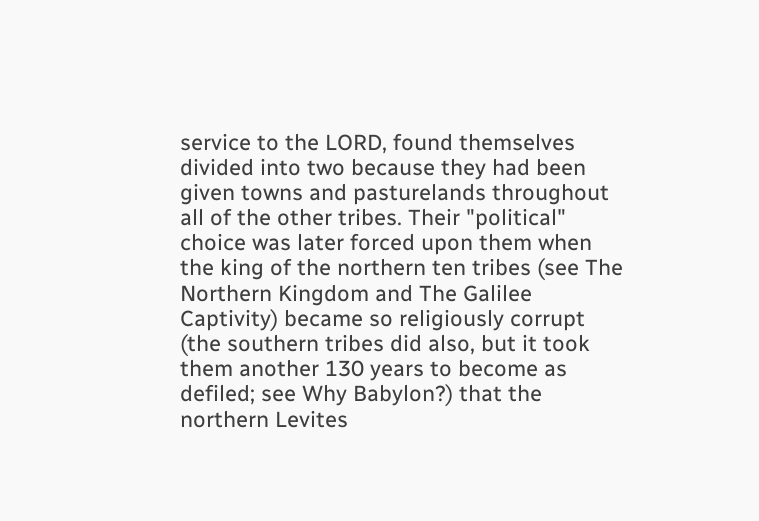service to the LORD, found themselves divided into two because they had been given towns and pasturelands throughout all of the other tribes. Their "political" choice was later forced upon them when the king of the northern ten tribes (see The Northern Kingdom and The Galilee Captivity) became so religiously corrupt (the southern tribes did also, but it took them another 130 years to become as defiled; see Why Babylon?) that the northern Levites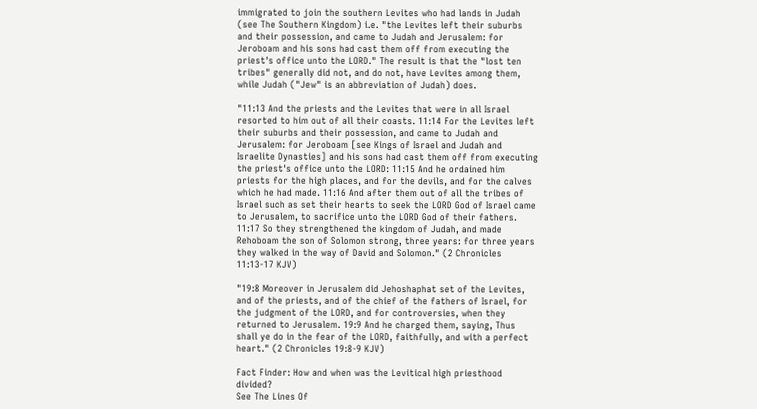immigrated to join the southern Levites who had lands in Judah (see The Southern Kingdom) i.e. "the Levites left their suburbs and their possession, and came to Judah and Jerusalem: for Jeroboam and his sons had cast them off from executing the priest's office unto the LORD." The result is that the "lost ten tribes" generally did not, and do not, have Levites among them, while Judah ("Jew" is an abbreviation of Judah) does.

"11:13 And the priests and the Levites that were in all Israel resorted to him out of all their coasts. 11:14 For the Levites left their suburbs and their possession, and came to Judah and Jerusalem: for Jeroboam [see Kings of Israel and Judah and Israelite Dynasties] and his sons had cast them off from executing the priest's office unto the LORD: 11:15 And he ordained him priests for the high places, and for the devils, and for the calves which he had made. 11:16 And after them out of all the tribes of Israel such as set their hearts to seek the LORD God of Israel came to Jerusalem, to sacrifice unto the LORD God of their fathers. 11:17 So they strengthened the kingdom of Judah, and made Rehoboam the son of Solomon strong, three years: for three years they walked in the way of David and Solomon." (2 Chronicles 11:13-17 KJV)

"19:8 Moreover in Jerusalem did Jehoshaphat set of the Levites, and of the priests, and of the chief of the fathers of Israel, for the judgment of the LORD, and for controversies, when they returned to Jerusalem. 19:9 And he charged them, saying, Thus shall ye do in the fear of the LORD, faithfully, and with a perfect heart." (2 Chronicles 19:8-9 KJV)

Fact Finder: How and when was the Levitical high priesthood divided?
See The Lines Of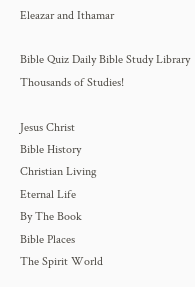Eleazar and Ithamar

Bible Quiz Daily Bible Study Library
Thousands of Studies!

Jesus Christ
Bible History
Christian Living
Eternal Life
By The Book
Bible Places
The Spirit World